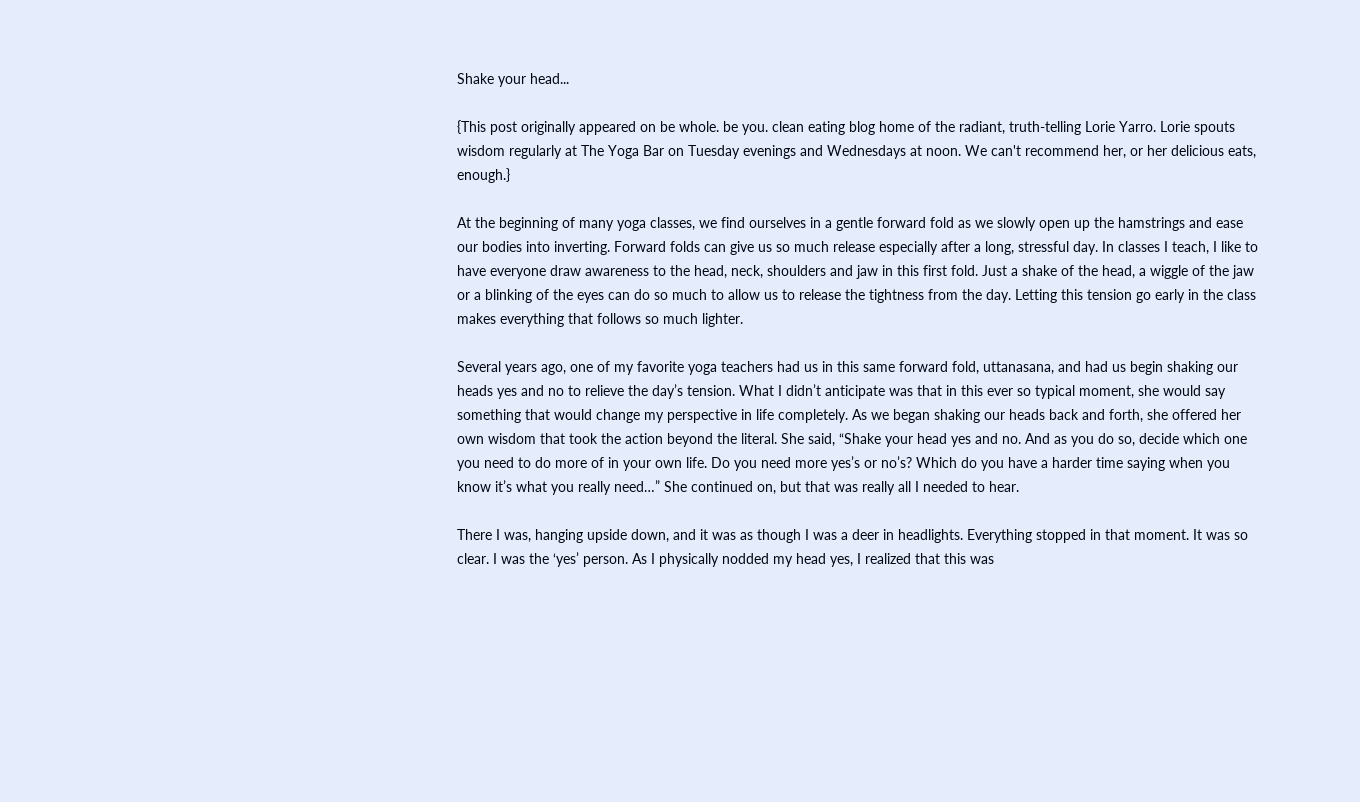Shake your head...

{This post originally appeared on be whole. be you. clean eating blog home of the radiant, truth-telling Lorie Yarro. Lorie spouts wisdom regularly at The Yoga Bar on Tuesday evenings and Wednesdays at noon. We can't recommend her, or her delicious eats, enough.}

At the beginning of many yoga classes, we find ourselves in a gentle forward fold as we slowly open up the hamstrings and ease our bodies into inverting. Forward folds can give us so much release especially after a long, stressful day. In classes I teach, I like to have everyone draw awareness to the head, neck, shoulders and jaw in this first fold. Just a shake of the head, a wiggle of the jaw or a blinking of the eyes can do so much to allow us to release the tightness from the day. Letting this tension go early in the class makes everything that follows so much lighter.

Several years ago, one of my favorite yoga teachers had us in this same forward fold, uttanasana, and had us begin shaking our heads yes and no to relieve the day’s tension. What I didn’t anticipate was that in this ever so typical moment, she would say something that would change my perspective in life completely. As we began shaking our heads back and forth, she offered her own wisdom that took the action beyond the literal. She said, “Shake your head yes and no. And as you do so, decide which one you need to do more of in your own life. Do you need more yes’s or no’s? Which do you have a harder time saying when you know it’s what you really need…” She continued on, but that was really all I needed to hear.

There I was, hanging upside down, and it was as though I was a deer in headlights. Everything stopped in that moment. It was so clear. I was the ‘yes’ person. As I physically nodded my head yes, I realized that this was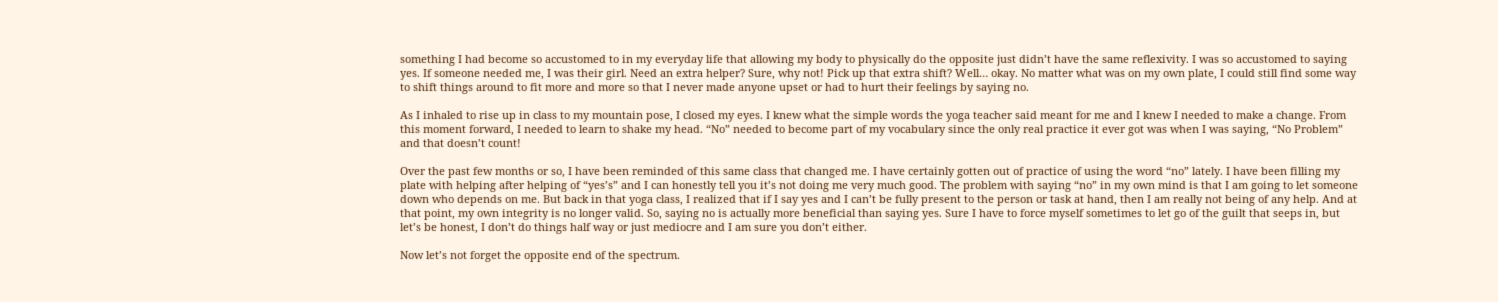something I had become so accustomed to in my everyday life that allowing my body to physically do the opposite just didn’t have the same reflexivity. I was so accustomed to saying yes. If someone needed me, I was their girl. Need an extra helper? Sure, why not! Pick up that extra shift? Well… okay. No matter what was on my own plate, I could still find some way to shift things around to fit more and more so that I never made anyone upset or had to hurt their feelings by saying no.

As I inhaled to rise up in class to my mountain pose, I closed my eyes. I knew what the simple words the yoga teacher said meant for me and I knew I needed to make a change. From this moment forward, I needed to learn to shake my head. “No” needed to become part of my vocabulary since the only real practice it ever got was when I was saying, “No Problem” and that doesn’t count!

Over the past few months or so, I have been reminded of this same class that changed me. I have certainly gotten out of practice of using the word “no” lately. I have been filling my plate with helping after helping of “yes’s” and I can honestly tell you it’s not doing me very much good. The problem with saying “no” in my own mind is that I am going to let someone down who depends on me. But back in that yoga class, I realized that if I say yes and I can’t be fully present to the person or task at hand, then I am really not being of any help. And at that point, my own integrity is no longer valid. So, saying no is actually more beneficial than saying yes. Sure I have to force myself sometimes to let go of the guilt that seeps in, but let’s be honest, I don’t do things half way or just mediocre and I am sure you don’t either.

Now let’s not forget the opposite end of the spectrum.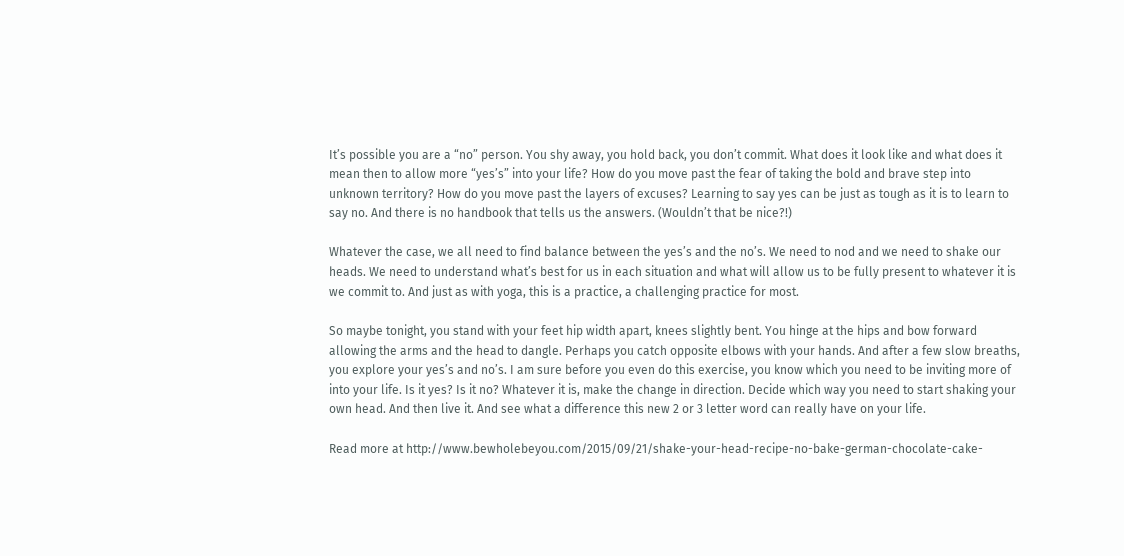It’s possible you are a “no” person. You shy away, you hold back, you don’t commit. What does it look like and what does it mean then to allow more “yes’s” into your life? How do you move past the fear of taking the bold and brave step into unknown territory? How do you move past the layers of excuses? Learning to say yes can be just as tough as it is to learn to say no. And there is no handbook that tells us the answers. (Wouldn’t that be nice?!)

Whatever the case, we all need to find balance between the yes’s and the no’s. We need to nod and we need to shake our heads. We need to understand what’s best for us in each situation and what will allow us to be fully present to whatever it is we commit to. And just as with yoga, this is a practice, a challenging practice for most.

So maybe tonight, you stand with your feet hip width apart, knees slightly bent. You hinge at the hips and bow forward allowing the arms and the head to dangle. Perhaps you catch opposite elbows with your hands. And after a few slow breaths, you explore your yes’s and no’s. I am sure before you even do this exercise, you know which you need to be inviting more of into your life. Is it yes? Is it no? Whatever it is, make the change in direction. Decide which way you need to start shaking your own head. And then live it. And see what a difference this new 2 or 3 letter word can really have on your life.

Read more at http://www.bewholebeyou.com/2015/09/21/shake-your-head-recipe-no-bake-german-chocolate-cake-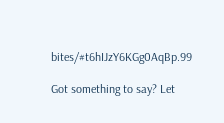bites/#t6hIJzY6KGg0AqBp.99

Got something to say? Let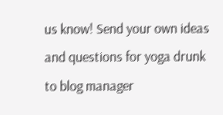us know! Send your own ideas and questions for yoga drunk to blog manager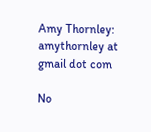Amy Thornley: amythornley at gmail dot com

No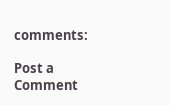comments:

Post a Comment